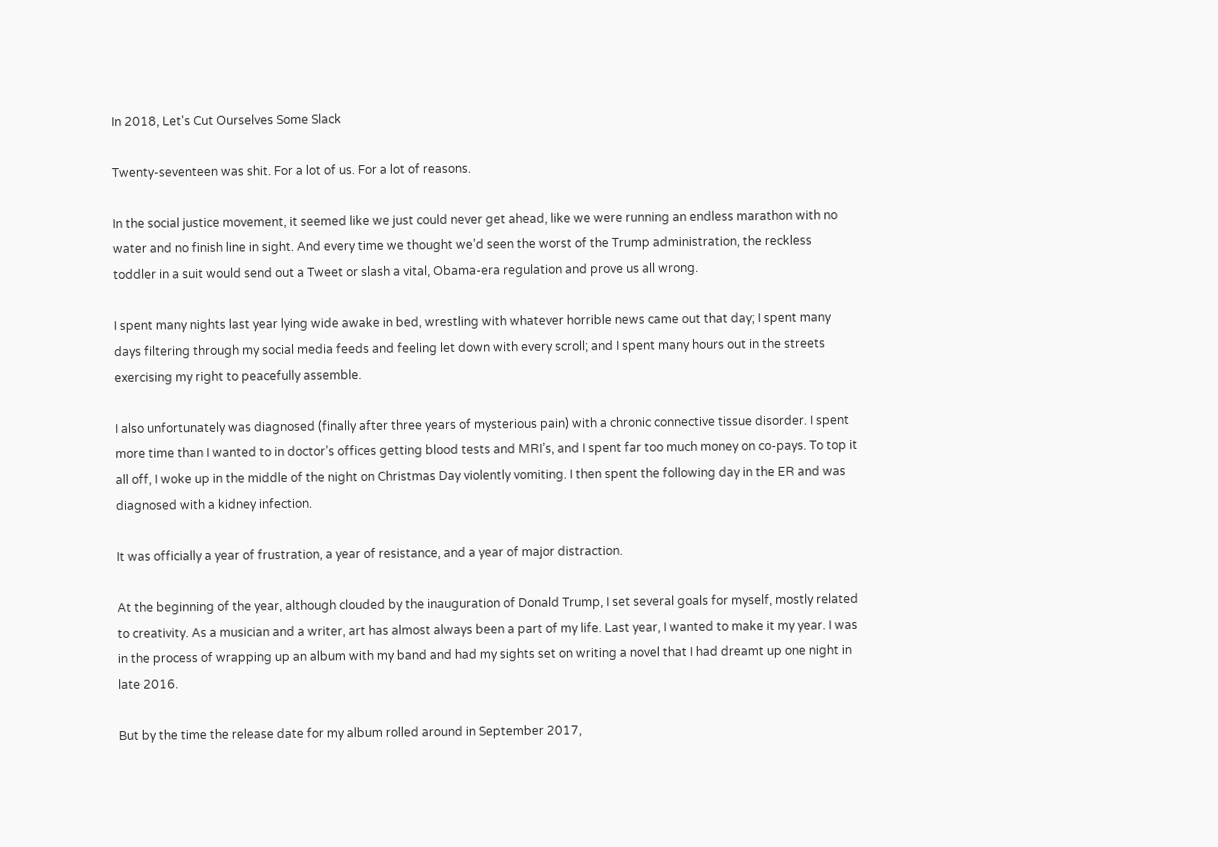In 2018, Let's Cut Ourselves Some Slack

Twenty-seventeen was shit. For a lot of us. For a lot of reasons.

In the social justice movement, it seemed like we just could never get ahead, like we were running an endless marathon with no water and no finish line in sight. And every time we thought we’d seen the worst of the Trump administration, the reckless toddler in a suit would send out a Tweet or slash a vital, Obama-era regulation and prove us all wrong.

I spent many nights last year lying wide awake in bed, wrestling with whatever horrible news came out that day; I spent many days filtering through my social media feeds and feeling let down with every scroll; and I spent many hours out in the streets exercising my right to peacefully assemble.

I also unfortunately was diagnosed (finally after three years of mysterious pain) with a chronic connective tissue disorder. I spent more time than I wanted to in doctor’s offices getting blood tests and MRI’s, and I spent far too much money on co-pays. To top it all off, I woke up in the middle of the night on Christmas Day violently vomiting. I then spent the following day in the ER and was diagnosed with a kidney infection.

It was officially a year of frustration, a year of resistance, and a year of major distraction.

At the beginning of the year, although clouded by the inauguration of Donald Trump, I set several goals for myself, mostly related to creativity. As a musician and a writer, art has almost always been a part of my life. Last year, I wanted to make it my year. I was in the process of wrapping up an album with my band and had my sights set on writing a novel that I had dreamt up one night in late 2016.

But by the time the release date for my album rolled around in September 2017,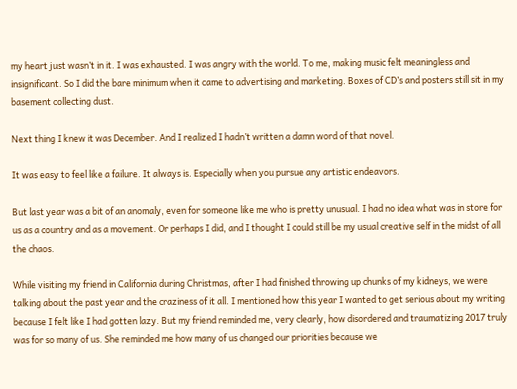my heart just wasn’t in it. I was exhausted. I was angry with the world. To me, making music felt meaningless and insignificant. So I did the bare minimum when it came to advertising and marketing. Boxes of CD’s and posters still sit in my basement collecting dust.

Next thing I knew it was December. And I realized I hadn’t written a damn word of that novel.

It was easy to feel like a failure. It always is. Especially when you pursue any artistic endeavors.

But last year was a bit of an anomaly, even for someone like me who is pretty unusual. I had no idea what was in store for us as a country and as a movement. Or perhaps I did, and I thought I could still be my usual creative self in the midst of all the chaos.

While visiting my friend in California during Christmas, after I had finished throwing up chunks of my kidneys, we were talking about the past year and the craziness of it all. I mentioned how this year I wanted to get serious about my writing because I felt like I had gotten lazy. But my friend reminded me, very clearly, how disordered and traumatizing 2017 truly was for so many of us. She reminded me how many of us changed our priorities because we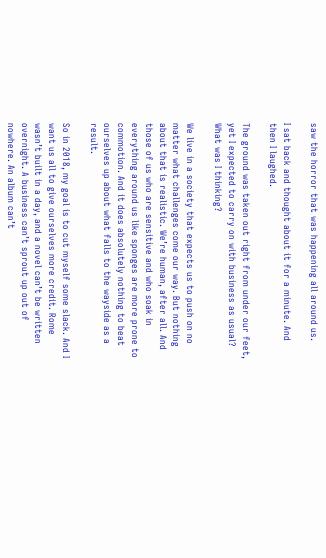saw the horror that was happening all around us.

I sat back and thought about it for a minute. And then I laughed.

The ground was taken out right from under our feet, yet I expected to carry on with business as usual? What was I thinking?

We live in a society that expects us to push on no matter what challenges come our way. But nothing about that is realistic. We’re human, after all. And those of us who are sensitive and who soak in everything around us like sponges are more prone to commotion. And it does absolutely nothing to beat ourselves up about what falls to the wayside as a result.

So in 2018, my goal is to cut myself some slack. And I want us all to give ourselves more credit. Rome wasn’t built in a day, and a novel can’t be written overnight. A business can’t sprout up out of nowhere. An album can’t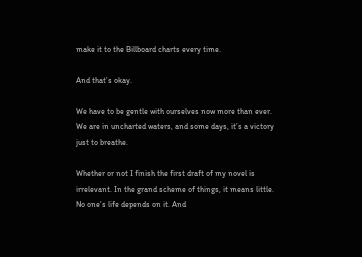make it to the Billboard charts every time.

And that’s okay.

We have to be gentle with ourselves now more than ever. We are in uncharted waters, and some days, it’s a victory just to breathe.

Whether or not I finish the first draft of my novel is irrelevant. In the grand scheme of things, it means little. No one’s life depends on it. And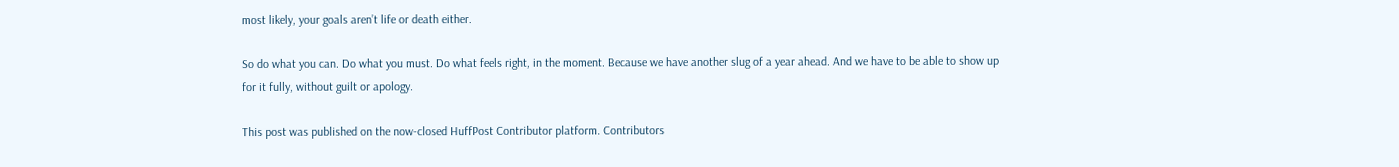most likely, your goals aren’t life or death either.

So do what you can. Do what you must. Do what feels right, in the moment. Because we have another slug of a year ahead. And we have to be able to show up for it fully, without guilt or apology.

This post was published on the now-closed HuffPost Contributor platform. Contributors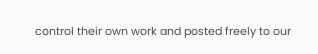control their own work and posted freely to our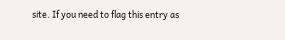site. If you need to flag this entry as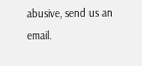abusive, send us an email.